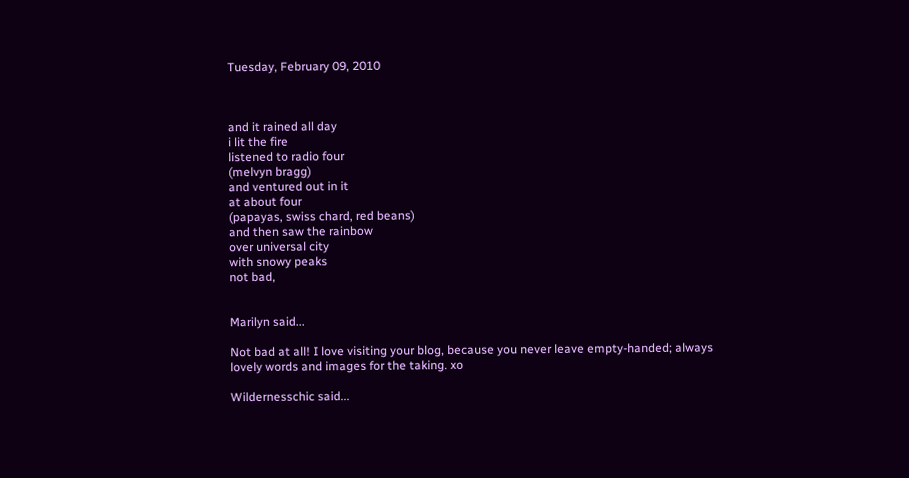Tuesday, February 09, 2010



and it rained all day
i lit the fire
listened to radio four
(melvyn bragg)
and ventured out in it
at about four
(papayas, swiss chard, red beans)
and then saw the rainbow
over universal city
with snowy peaks
not bad,


Marilyn said...

Not bad at all! I love visiting your blog, because you never leave empty-handed; always lovely words and images for the taking. xo

Wildernesschic said...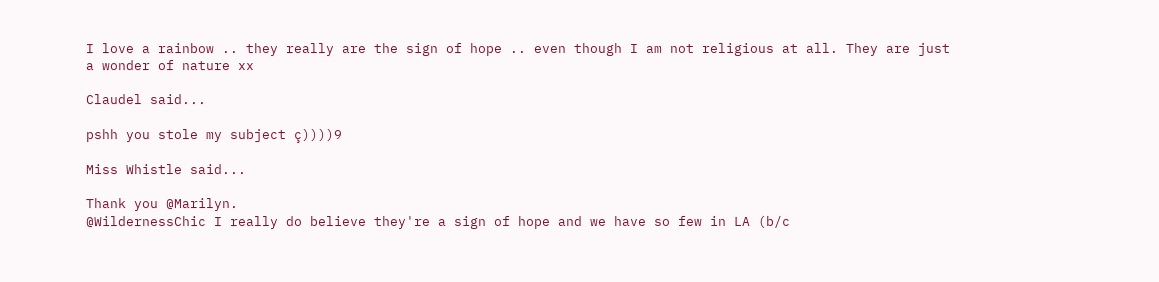I love a rainbow .. they really are the sign of hope .. even though I am not religious at all. They are just a wonder of nature xx

Claudel said...

pshh you stole my subject ç))))9

Miss Whistle said...

Thank you @Marilyn.
@WildernessChic I really do believe they're a sign of hope and we have so few in LA (b/c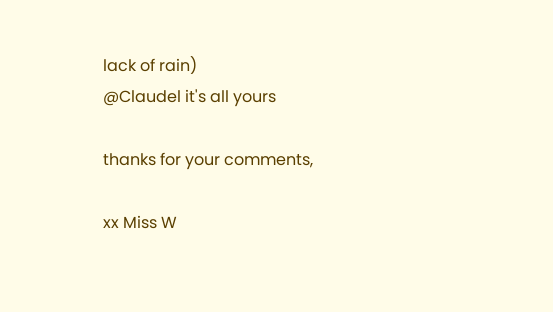lack of rain)
@Claudel it's all yours

thanks for your comments,

xx Miss W